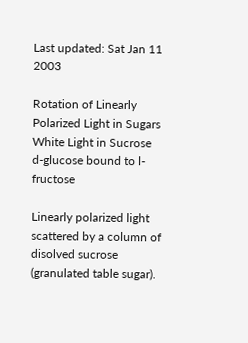Last updated: Sat Jan 11 2003

Rotation of Linearly Polarized Light in Sugars
White Light in Sucrose
d-glucose bound to l-fructose

Linearly polarized light scattered by a column of disolved sucrose (granulated table sugar).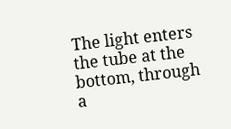The light enters the tube at the bottom, through a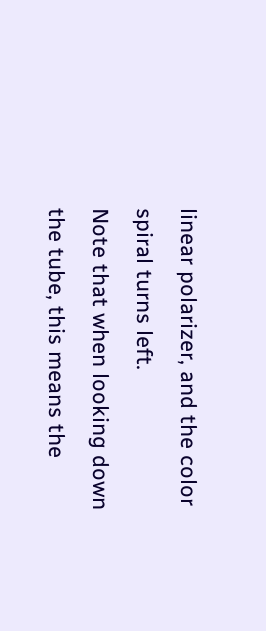linear polarizer, and the color spiral turns left.
Note that when looking down the tube, this means the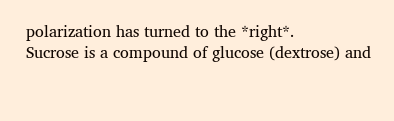polarization has turned to the *right*.
Sucrose is a compound of glucose (dextrose) and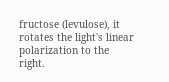fructose (levulose), it rotates the light's linear polarization to the right.